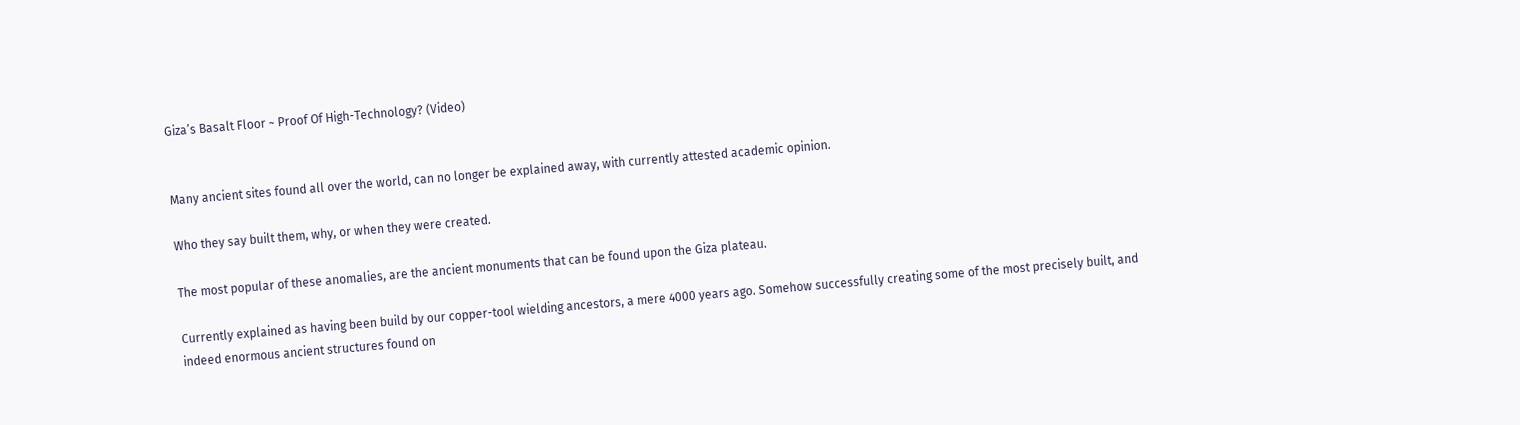Giza’s Basalt Floor ~ Proof Of High-Technology? (Video)


Many ancient sites found all over the world, can no longer be explained away, with currently attested academic opinion.

Who they say built them, why, or when they were created.

The most popular of these anomalies, are the ancient monuments that can be found upon the Giza plateau.

Currently explained as having been build by our copper-tool wielding ancestors, a mere 4000 years ago. Somehow successfully creating some of the most precisely built, and indeed enormous ancient structures found on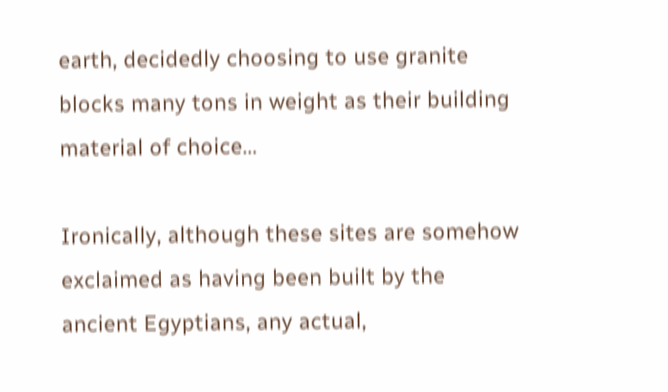earth, decidedly choosing to use granite blocks many tons in weight as their building material of choice…

Ironically, although these sites are somehow exclaimed as having been built by the ancient Egyptians, any actual,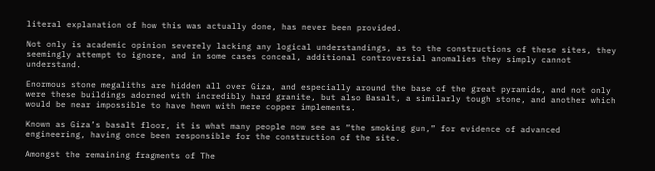literal explanation of how this was actually done, has never been provided.

Not only is academic opinion severely lacking any logical understandings, as to the constructions of these sites, they seemingly attempt to ignore, and in some cases conceal, additional controversial anomalies they simply cannot understand.

Enormous stone megaliths are hidden all over Giza, and especially around the base of the great pyramids, and not only were these buildings adorned with incredibly hard granite, but also Basalt, a similarly tough stone, and another which would be near impossible to have hewn with mere copper implements.

Known as Giza’s basalt floor, it is what many people now see as “the smoking gun,” for evidence of advanced engineering, having once been responsible for the construction of the site.

Amongst the remaining fragments of The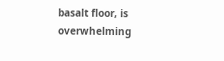basalt floor, is overwhelming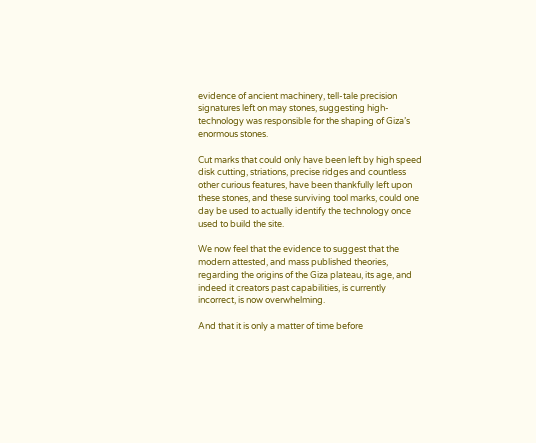evidence of ancient machinery, tell-tale precision signatures left on may stones, suggesting high-technology was responsible for the shaping of Giza’s enormous stones.

Cut marks that could only have been left by high speed disk cutting, striations, precise ridges and countless other curious features, have been thankfully left upon these stones, and these surviving tool marks, could one day be used to actually identify the technology once used to build the site.

We now feel that the evidence to suggest that the modern attested, and mass published theories, regarding the origins of the Giza plateau, its age, and indeed it creators past capabilities, is currently incorrect, is now overwhelming.

And that it is only a matter of time before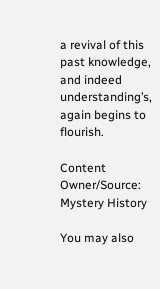a revival of this past knowledge, and indeed understanding’s, again begins to flourish.

Content Owner/Source: Mystery History

You may also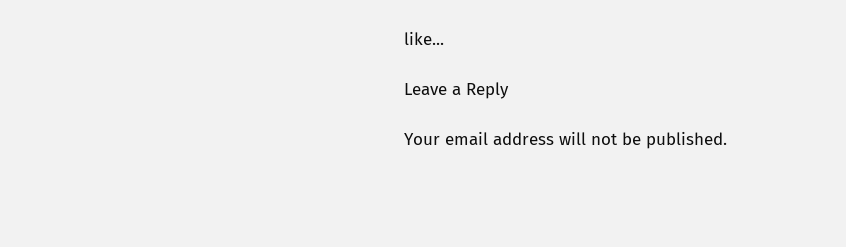like...

Leave a Reply

Your email address will not be published.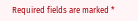Required fields are marked *